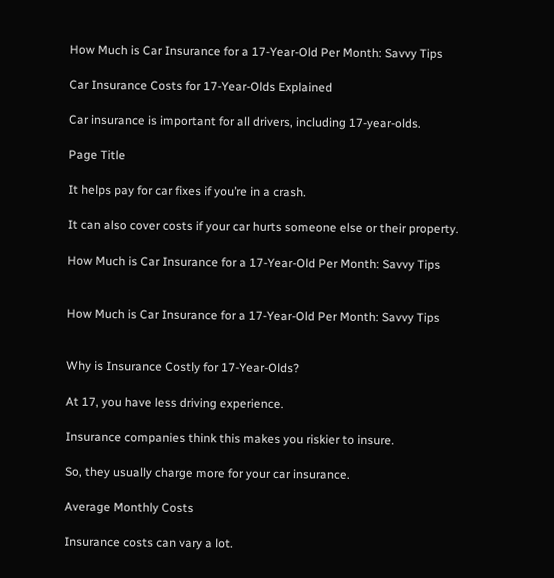How Much is Car Insurance for a 17-Year-Old Per Month: Savvy Tips

Car Insurance Costs for 17-Year-Olds Explained

Car insurance is important for all drivers, including 17-year-olds.

Page Title

It helps pay for car fixes if you’re in a crash.

It can also cover costs if your car hurts someone else or their property.

How Much is Car Insurance for a 17-Year-Old Per Month: Savvy Tips


How Much is Car Insurance for a 17-Year-Old Per Month: Savvy Tips


Why is Insurance Costly for 17-Year-Olds?

At 17, you have less driving experience.

Insurance companies think this makes you riskier to insure.

So, they usually charge more for your car insurance.

Average Monthly Costs

Insurance costs can vary a lot.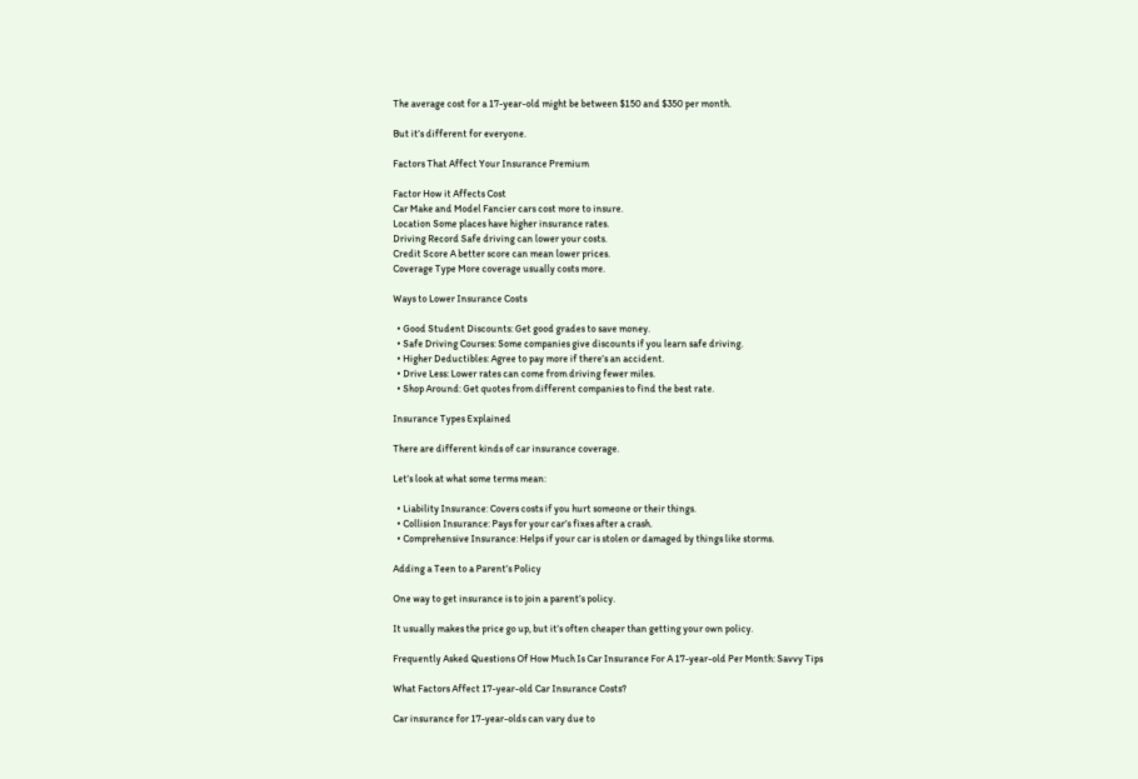The average cost for a 17-year-old might be between $150 and $350 per month.

But it’s different for everyone.

Factors That Affect Your Insurance Premium

Factor How it Affects Cost
Car Make and Model Fancier cars cost more to insure.
Location Some places have higher insurance rates.
Driving Record Safe driving can lower your costs.
Credit Score A better score can mean lower prices.
Coverage Type More coverage usually costs more.

Ways to Lower Insurance Costs

  • Good Student Discounts: Get good grades to save money.
  • Safe Driving Courses: Some companies give discounts if you learn safe driving.
  • Higher Deductibles: Agree to pay more if there’s an accident.
  • Drive Less: Lower rates can come from driving fewer miles.
  • Shop Around: Get quotes from different companies to find the best rate.

Insurance Types Explained

There are different kinds of car insurance coverage.

Let’s look at what some terms mean:

  • Liability Insurance: Covers costs if you hurt someone or their things.
  • Collision Insurance: Pays for your car’s fixes after a crash.
  • Comprehensive Insurance: Helps if your car is stolen or damaged by things like storms.

Adding a Teen to a Parent’s Policy

One way to get insurance is to join a parent’s policy.

It usually makes the price go up, but it’s often cheaper than getting your own policy.

Frequently Asked Questions Of How Much Is Car Insurance For A 17-year-old Per Month: Savvy Tips

What Factors Affect 17-year-old Car Insurance Costs?

Car insurance for 17-year-olds can vary due to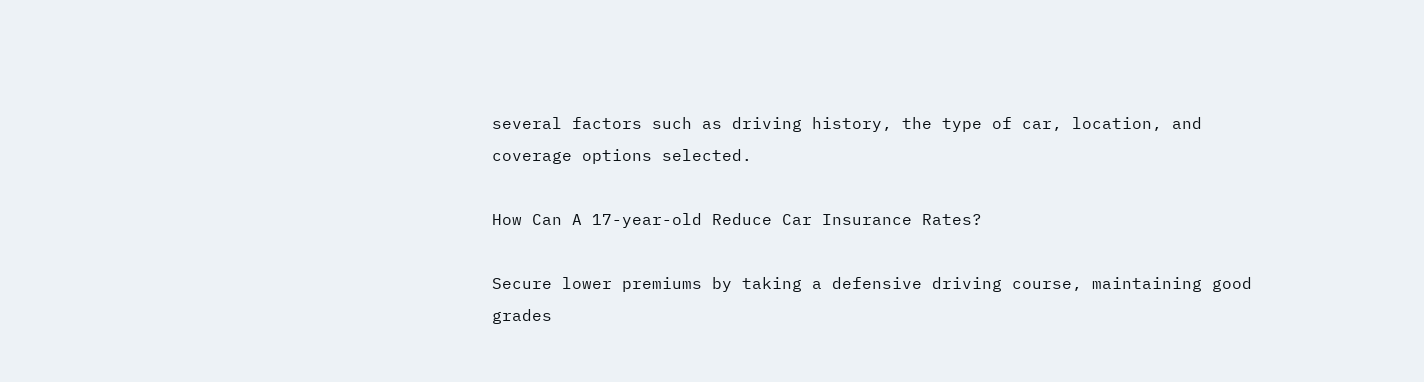several factors such as driving history, the type of car, location, and coverage options selected.

How Can A 17-year-old Reduce Car Insurance Rates?

Secure lower premiums by taking a defensive driving course, maintaining good grades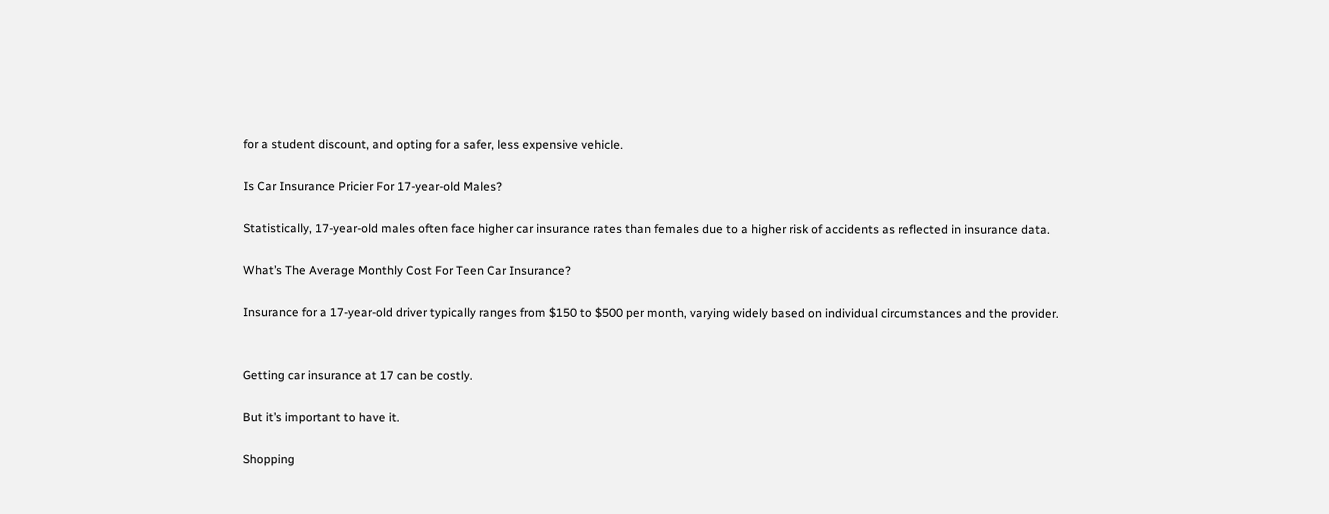for a student discount, and opting for a safer, less expensive vehicle.

Is Car Insurance Pricier For 17-year-old Males?

Statistically, 17-year-old males often face higher car insurance rates than females due to a higher risk of accidents as reflected in insurance data.

What’s The Average Monthly Cost For Teen Car Insurance?

Insurance for a 17-year-old driver typically ranges from $150 to $500 per month, varying widely based on individual circumstances and the provider.


Getting car insurance at 17 can be costly.

But it’s important to have it.

Shopping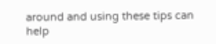around and using these tips can help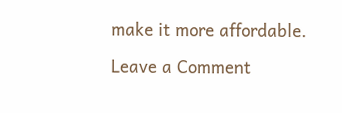make it more affordable.

Leave a Comment